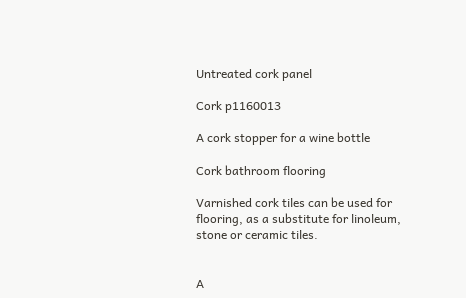Untreated cork panel

Cork p1160013

A cork stopper for a wine bottle

Cork bathroom flooring

Varnished cork tiles can be used for flooring, as a substitute for linoleum, stone or ceramic tiles.


A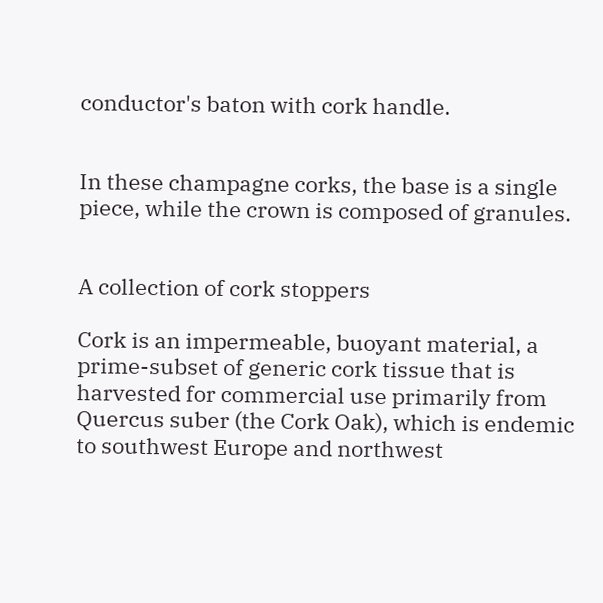conductor's baton with cork handle.


In these champagne corks, the base is a single piece, while the crown is composed of granules.


A collection of cork stoppers

Cork is an impermeable, buoyant material, a prime-subset of generic cork tissue that is harvested for commercial use primarily from Quercus suber (the Cork Oak), which is endemic to southwest Europe and northwest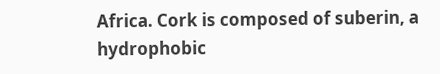Africa. Cork is composed of suberin, a hydrophobic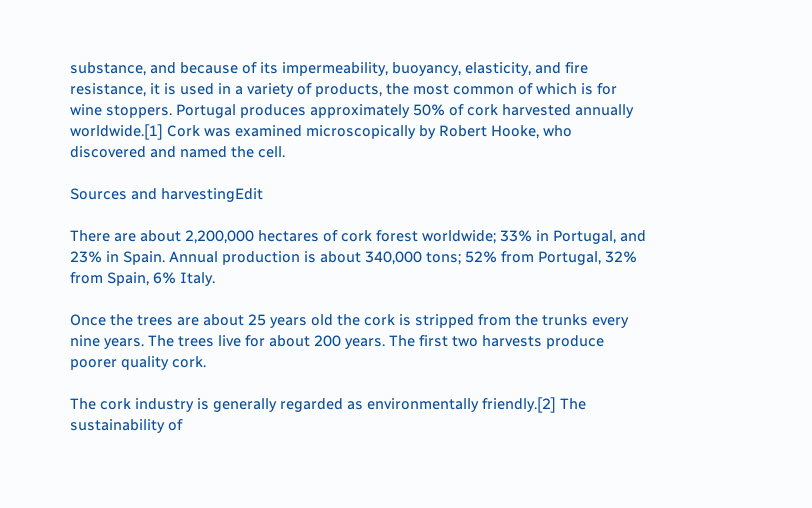substance, and because of its impermeability, buoyancy, elasticity, and fire resistance, it is used in a variety of products, the most common of which is for wine stoppers. Portugal produces approximately 50% of cork harvested annually worldwide.[1] Cork was examined microscopically by Robert Hooke, who discovered and named the cell.

Sources and harvestingEdit

There are about 2,200,000 hectares of cork forest worldwide; 33% in Portugal, and 23% in Spain. Annual production is about 340,000 tons; 52% from Portugal, 32% from Spain, 6% Italy.

Once the trees are about 25 years old the cork is stripped from the trunks every nine years. The trees live for about 200 years. The first two harvests produce poorer quality cork.

The cork industry is generally regarded as environmentally friendly.[2] The sustainability of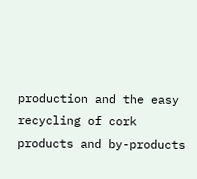production and the easy recycling of cork products and by-products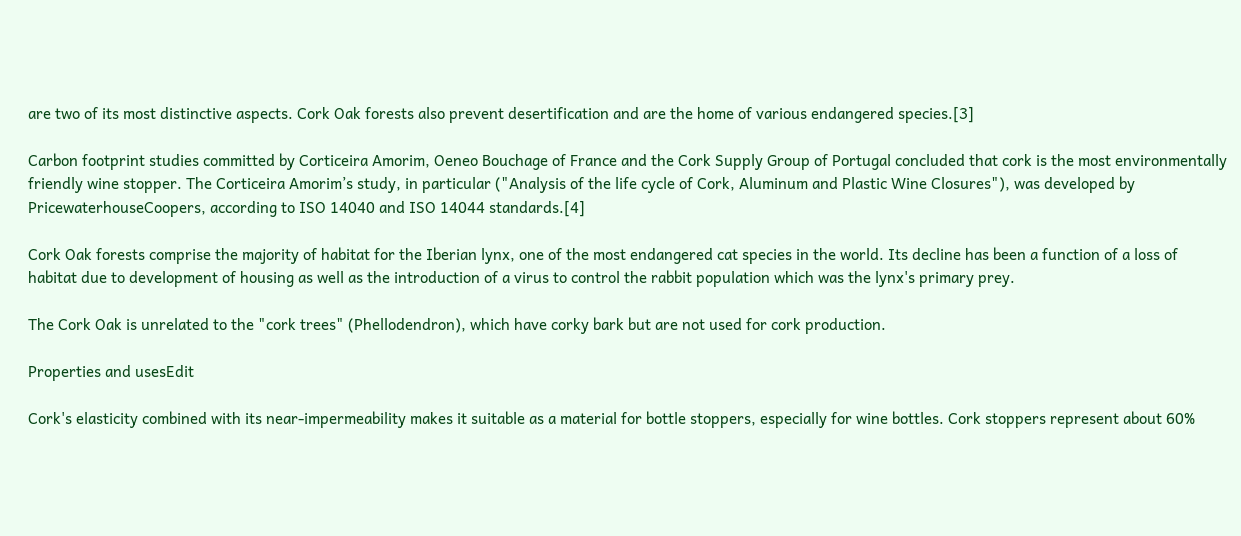are two of its most distinctive aspects. Cork Oak forests also prevent desertification and are the home of various endangered species.[3]

Carbon footprint studies committed by Corticeira Amorim, Oeneo Bouchage of France and the Cork Supply Group of Portugal concluded that cork is the most environmentally friendly wine stopper. The Corticeira Amorim’s study, in particular ("Analysis of the life cycle of Cork, Aluminum and Plastic Wine Closures"), was developed by PricewaterhouseCoopers, according to ISO 14040 and ISO 14044 standards.[4]

Cork Oak forests comprise the majority of habitat for the Iberian lynx, one of the most endangered cat species in the world. Its decline has been a function of a loss of habitat due to development of housing as well as the introduction of a virus to control the rabbit population which was the lynx's primary prey.

The Cork Oak is unrelated to the "cork trees" (Phellodendron), which have corky bark but are not used for cork production.

Properties and usesEdit

Cork's elasticity combined with its near-impermeability makes it suitable as a material for bottle stoppers, especially for wine bottles. Cork stoppers represent about 60%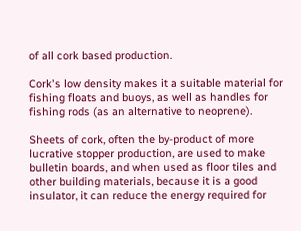of all cork based production.

Cork's low density makes it a suitable material for fishing floats and buoys, as well as handles for fishing rods (as an alternative to neoprene).

Sheets of cork, often the by-product of more lucrative stopper production, are used to make bulletin boards, and when used as floor tiles and other building materials, because it is a good insulator, it can reduce the energy required for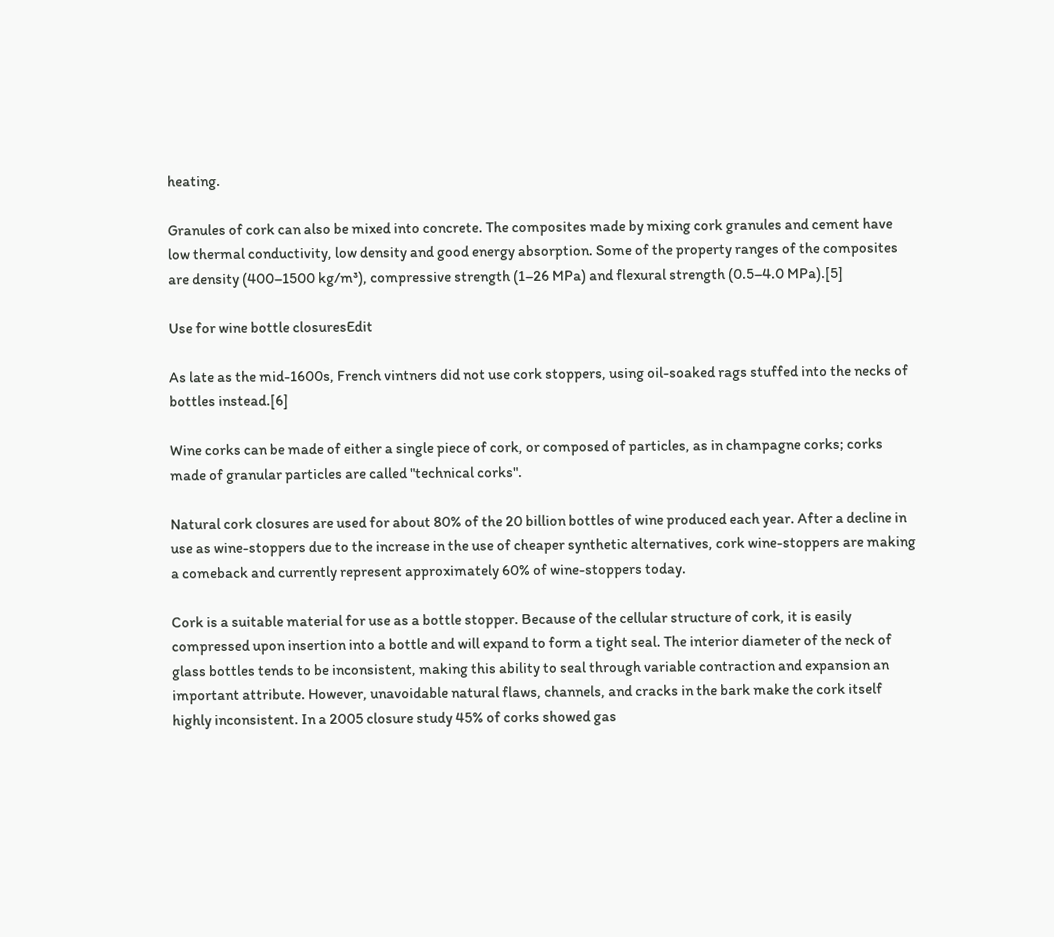heating.

Granules of cork can also be mixed into concrete. The composites made by mixing cork granules and cement have low thermal conductivity, low density and good energy absorption. Some of the property ranges of the composites are density (400–1500 kg/m³), compressive strength (1–26 MPa) and flexural strength (0.5–4.0 MPa).[5]

Use for wine bottle closuresEdit

As late as the mid-1600s, French vintners did not use cork stoppers, using oil-soaked rags stuffed into the necks of bottles instead.[6]

Wine corks can be made of either a single piece of cork, or composed of particles, as in champagne corks; corks made of granular particles are called "technical corks".

Natural cork closures are used for about 80% of the 20 billion bottles of wine produced each year. After a decline in use as wine-stoppers due to the increase in the use of cheaper synthetic alternatives, cork wine-stoppers are making a comeback and currently represent approximately 60% of wine-stoppers today.

Cork is a suitable material for use as a bottle stopper. Because of the cellular structure of cork, it is easily compressed upon insertion into a bottle and will expand to form a tight seal. The interior diameter of the neck of glass bottles tends to be inconsistent, making this ability to seal through variable contraction and expansion an important attribute. However, unavoidable natural flaws, channels, and cracks in the bark make the cork itself highly inconsistent. In a 2005 closure study 45% of corks showed gas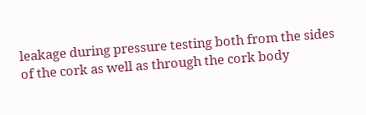leakage during pressure testing both from the sides of the cork as well as through the cork body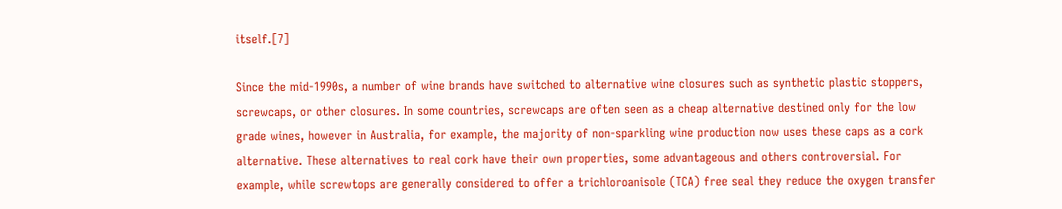itself.[7]

Since the mid-1990s, a number of wine brands have switched to alternative wine closures such as synthetic plastic stoppers, screwcaps, or other closures. In some countries, screwcaps are often seen as a cheap alternative destined only for the low grade wines, however in Australia, for example, the majority of non-sparkling wine production now uses these caps as a cork alternative. These alternatives to real cork have their own properties, some advantageous and others controversial. For example, while screwtops are generally considered to offer a trichloroanisole (TCA) free seal they reduce the oxygen transfer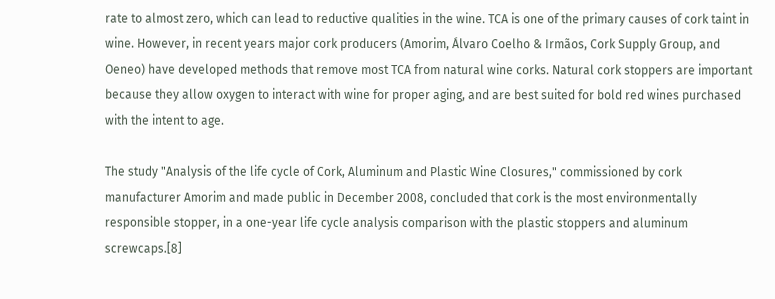rate to almost zero, which can lead to reductive qualities in the wine. TCA is one of the primary causes of cork taint in wine. However, in recent years major cork producers (Amorim, Álvaro Coelho & Irmãos, Cork Supply Group, and Oeneo) have developed methods that remove most TCA from natural wine corks. Natural cork stoppers are important because they allow oxygen to interact with wine for proper aging, and are best suited for bold red wines purchased with the intent to age.

The study "Analysis of the life cycle of Cork, Aluminum and Plastic Wine Closures," commissioned by cork manufacturer Amorim and made public in December 2008, concluded that cork is the most environmentally responsible stopper, in a one-year life cycle analysis comparison with the plastic stoppers and aluminum screwcaps.[8]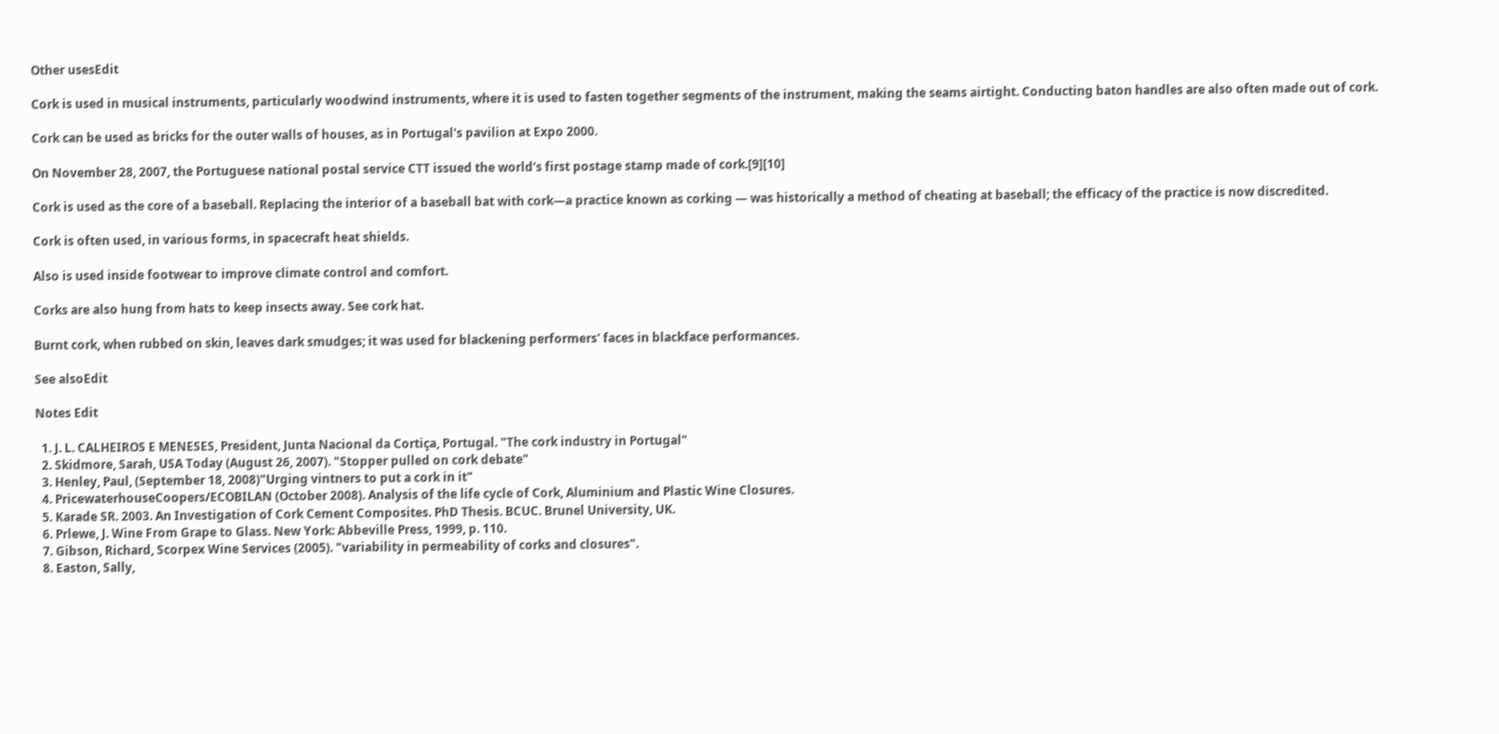Other usesEdit

Cork is used in musical instruments, particularly woodwind instruments, where it is used to fasten together segments of the instrument, making the seams airtight. Conducting baton handles are also often made out of cork.

Cork can be used as bricks for the outer walls of houses, as in Portugal's pavilion at Expo 2000.

On November 28, 2007, the Portuguese national postal service CTT issued the world's first postage stamp made of cork.[9][10]

Cork is used as the core of a baseball. Replacing the interior of a baseball bat with cork—a practice known as corking — was historically a method of cheating at baseball; the efficacy of the practice is now discredited.

Cork is often used, in various forms, in spacecraft heat shields.

Also is used inside footwear to improve climate control and comfort.

Corks are also hung from hats to keep insects away. See cork hat.

Burnt cork, when rubbed on skin, leaves dark smudges; it was used for blackening performers' faces in blackface performances.

See alsoEdit

Notes Edit

  1. J. L. CALHEIROS E MENESES, President, Junta Nacional da Cortiça, Portugal. "The cork industry in Portugal"
  2. Skidmore, Sarah, USA Today (August 26, 2007). "Stopper pulled on cork debate"
  3. Henley, Paul, (September 18, 2008)"Urging vintners to put a cork in it"
  4. PricewaterhouseCoopers/ECOBILAN (October 2008). Analysis of the life cycle of Cork, Aluminium and Plastic Wine Closures.
  5. Karade SR. 2003. An Investigation of Cork Cement Composites. PhD Thesis. BCUC. Brunel University, UK.
  6. Prlewe, J. Wine From Grape to Glass. New York: Abbeville Press, 1999, p. 110.
  7. Gibson, Richard, Scorpex Wine Services (2005). "variability in permeability of corks and closures".
  8. Easton, Sally,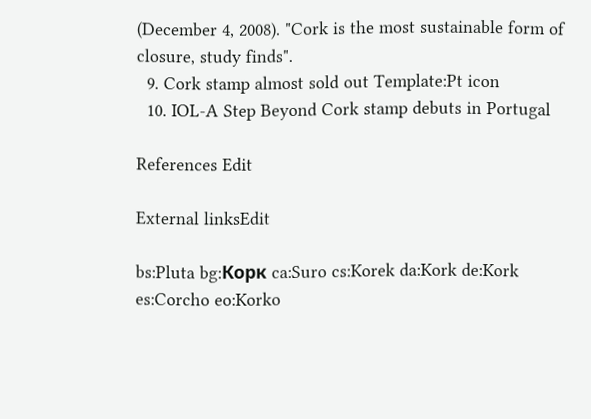(December 4, 2008). "Cork is the most sustainable form of closure, study finds".
  9. Cork stamp almost sold out Template:Pt icon
  10. IOL-A Step Beyond Cork stamp debuts in Portugal

References Edit

External linksEdit

bs:Pluta bg:Корк ca:Suro cs:Korek da:Kork de:Kork es:Corcho eo:Korko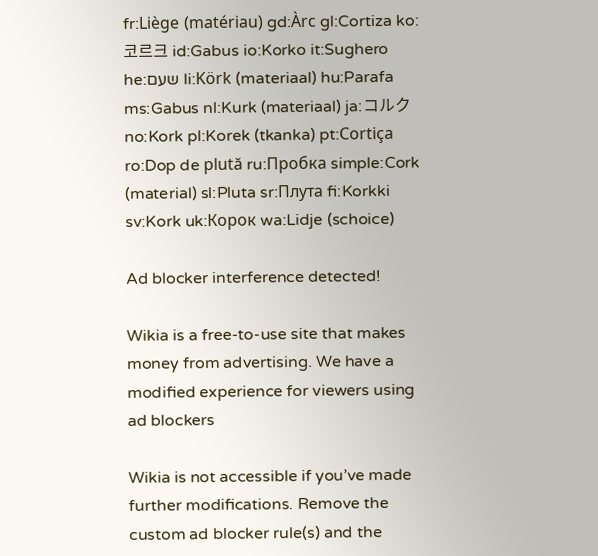fr:Liège (matériau) gd:Àrc gl:Cortiza ko:코르크 id:Gabus io:Korko it:Sughero he:שעם li:Körk (materiaal) hu:Parafa ms:Gabus nl:Kurk (materiaal) ja:コルク no:Kork pl:Korek (tkanka) pt:Cortiça ro:Dop de plută ru:Пробка simple:Cork (material) sl:Pluta sr:Плута fi:Korkki sv:Kork uk:Корок wa:Lidje (schoice)

Ad blocker interference detected!

Wikia is a free-to-use site that makes money from advertising. We have a modified experience for viewers using ad blockers

Wikia is not accessible if you’ve made further modifications. Remove the custom ad blocker rule(s) and the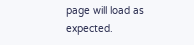page will load as expected.